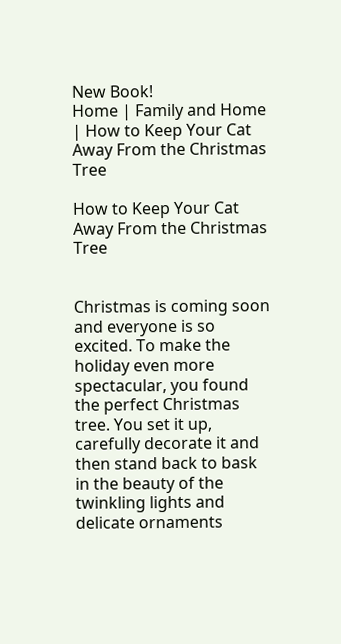New Book!
Home | Family and Home | How to Keep Your Cat Away From the Christmas Tree

How to Keep Your Cat Away From the Christmas Tree


Christmas is coming soon and everyone is so excited. To make the holiday even more spectacular, you found the perfect Christmas tree. You set it up, carefully decorate it and then stand back to bask in the beauty of the twinkling lights and delicate ornaments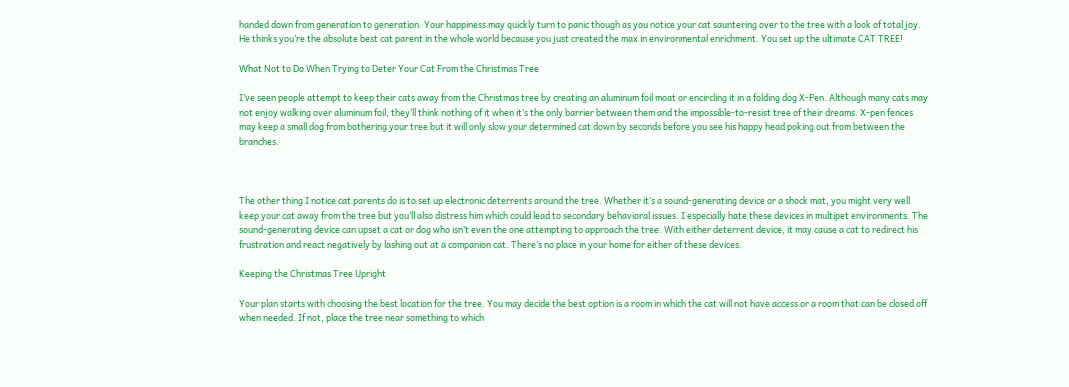handed down from generation to generation. Your happiness may quickly turn to panic though as you notice your cat sauntering over to the tree with a look of total joy. He thinks you’re the absolute best cat parent in the whole world because you just created the max in environmental enrichment. You set up the ultimate CAT TREE!

What Not to Do When Trying to Deter Your Cat From the Christmas Tree

I’ve seen people attempt to keep their cats away from the Christmas tree by creating an aluminum foil moat or encircling it in a folding dog X-Pen. Although many cats may not enjoy walking over aluminum foil, they’ll think nothing of it when it’s the only barrier between them and the impossible-to-resist tree of their dreams. X-pen fences may keep a small dog from bothering your tree but it will only slow your determined cat down by seconds before you see his happy head poking out from between the branches.



The other thing I notice cat parents do is to set up electronic deterrents around the tree. Whether it’s a sound-generating device or a shock mat, you might very well keep your cat away from the tree but you’ll also distress him which could lead to secondary behavioral issues. I especially hate these devices in multipet environments. The sound-generating device can upset a cat or dog who isn’t even the one attempting to approach the tree. With either deterrent device, it may cause a cat to redirect his frustration and react negatively by lashing out at a companion cat. There’s no place in your home for either of these devices.

Keeping the Christmas Tree Upright

Your plan starts with choosing the best location for the tree. You may decide the best option is a room in which the cat will not have access or a room that can be closed off when needed. If not, place the tree near something to which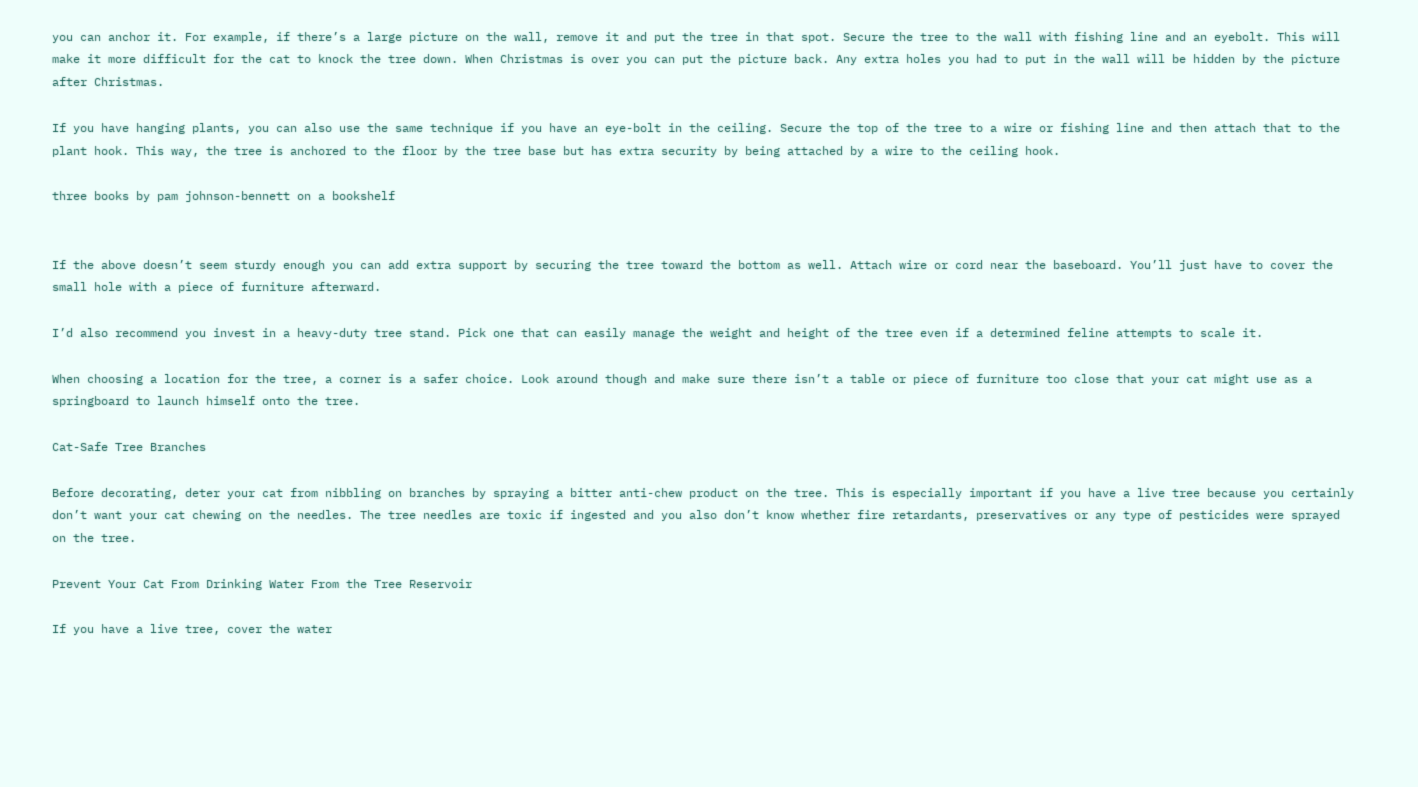you can anchor it. For example, if there’s a large picture on the wall, remove it and put the tree in that spot. Secure the tree to the wall with fishing line and an eyebolt. This will make it more difficult for the cat to knock the tree down. When Christmas is over you can put the picture back. Any extra holes you had to put in the wall will be hidden by the picture after Christmas.

If you have hanging plants, you can also use the same technique if you have an eye-bolt in the ceiling. Secure the top of the tree to a wire or fishing line and then attach that to the plant hook. This way, the tree is anchored to the floor by the tree base but has extra security by being attached by a wire to the ceiling hook.

three books by pam johnson-bennett on a bookshelf


If the above doesn’t seem sturdy enough you can add extra support by securing the tree toward the bottom as well. Attach wire or cord near the baseboard. You’ll just have to cover the small hole with a piece of furniture afterward.

I’d also recommend you invest in a heavy-duty tree stand. Pick one that can easily manage the weight and height of the tree even if a determined feline attempts to scale it.

When choosing a location for the tree, a corner is a safer choice. Look around though and make sure there isn’t a table or piece of furniture too close that your cat might use as a springboard to launch himself onto the tree.

Cat-Safe Tree Branches

Before decorating, deter your cat from nibbling on branches by spraying a bitter anti-chew product on the tree. This is especially important if you have a live tree because you certainly don’t want your cat chewing on the needles. The tree needles are toxic if ingested and you also don’t know whether fire retardants, preservatives or any type of pesticides were sprayed on the tree.

Prevent Your Cat From Drinking Water From the Tree Reservoir

If you have a live tree, cover the water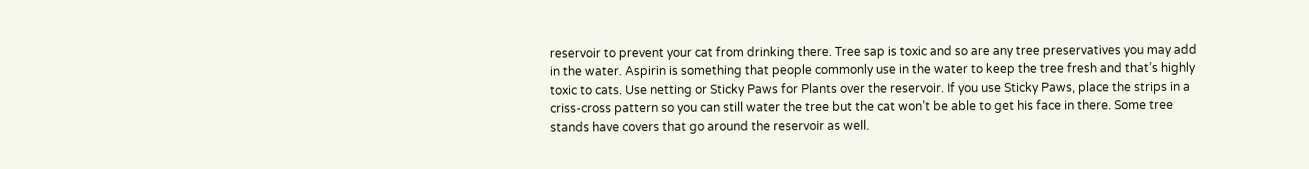reservoir to prevent your cat from drinking there. Tree sap is toxic and so are any tree preservatives you may add in the water. Aspirin is something that people commonly use in the water to keep the tree fresh and that’s highly toxic to cats. Use netting or Sticky Paws for Plants over the reservoir. If you use Sticky Paws, place the strips in a criss-cross pattern so you can still water the tree but the cat won’t be able to get his face in there. Some tree stands have covers that go around the reservoir as well.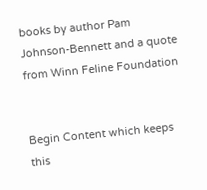books by author Pam Johnson-Bennett and a quote from Winn Feline Foundation


Begin Content which keeps this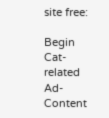site free:

Begin Cat-related Ad-Content